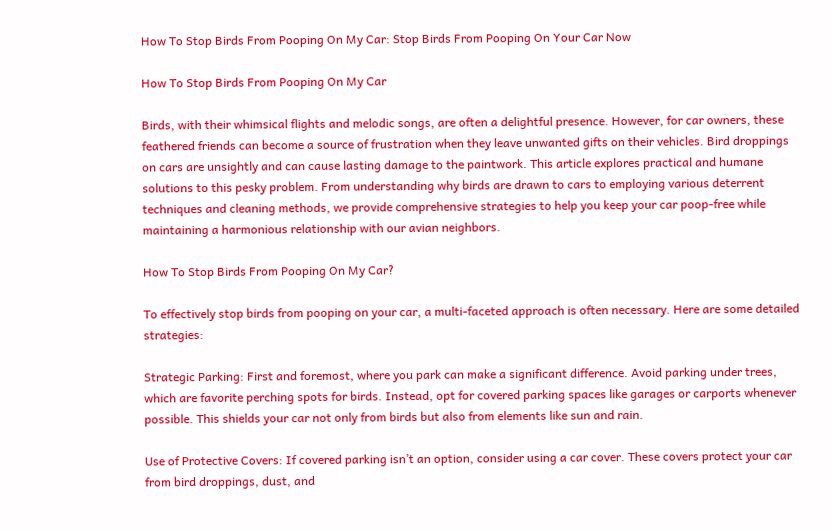How To Stop Birds From Pooping On My Car: Stop Birds From Pooping On Your Car Now

How To Stop Birds From Pooping On My Car

Birds, with their whimsical flights and melodic songs, are often a delightful presence. However, for car owners, these feathered friends can become a source of frustration when they leave unwanted gifts on their vehicles. Bird droppings on cars are unsightly and can cause lasting damage to the paintwork. This article explores practical and humane solutions to this pesky problem. From understanding why birds are drawn to cars to employing various deterrent techniques and cleaning methods, we provide comprehensive strategies to help you keep your car poop-free while maintaining a harmonious relationship with our avian neighbors.

How To Stop Birds From Pooping On My Car?

To effectively stop birds from pooping on your car, a multi-faceted approach is often necessary. Here are some detailed strategies:

Strategic Parking: First and foremost, where you park can make a significant difference. Avoid parking under trees, which are favorite perching spots for birds. Instead, opt for covered parking spaces like garages or carports whenever possible. This shields your car not only from birds but also from elements like sun and rain.

Use of Protective Covers: If covered parking isn’t an option, consider using a car cover. These covers protect your car from bird droppings, dust, and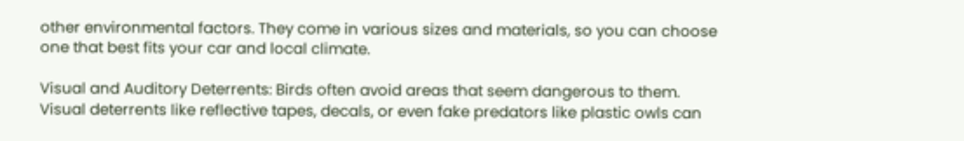other environmental factors. They come in various sizes and materials, so you can choose one that best fits your car and local climate.

Visual and Auditory Deterrents: Birds often avoid areas that seem dangerous to them. Visual deterrents like reflective tapes, decals, or even fake predators like plastic owls can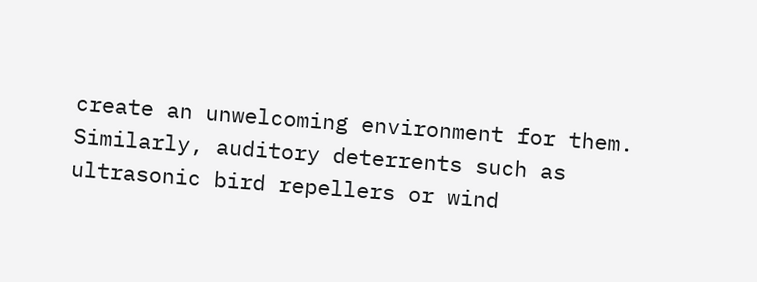create an unwelcoming environment for them. Similarly, auditory deterrents such as ultrasonic bird repellers or wind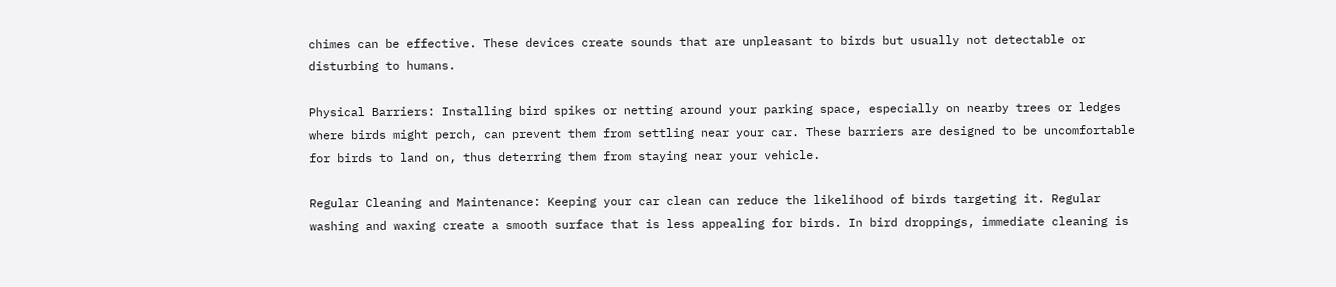chimes can be effective. These devices create sounds that are unpleasant to birds but usually not detectable or disturbing to humans.

Physical Barriers: Installing bird spikes or netting around your parking space, especially on nearby trees or ledges where birds might perch, can prevent them from settling near your car. These barriers are designed to be uncomfortable for birds to land on, thus deterring them from staying near your vehicle.

Regular Cleaning and Maintenance: Keeping your car clean can reduce the likelihood of birds targeting it. Regular washing and waxing create a smooth surface that is less appealing for birds. In bird droppings, immediate cleaning is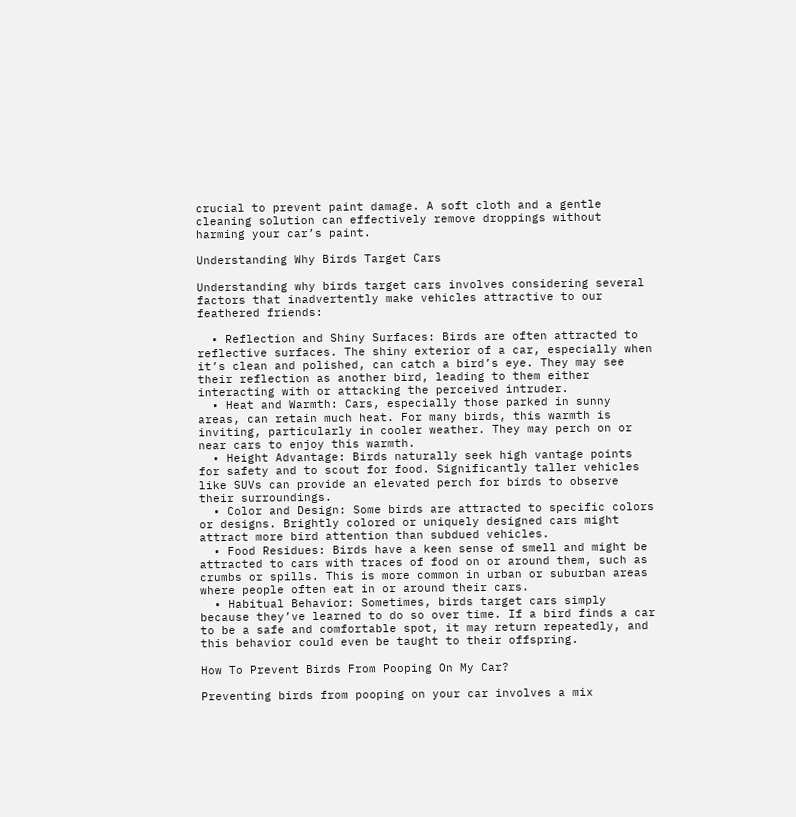crucial to prevent paint damage. A soft cloth and a gentle cleaning solution can effectively remove droppings without harming your car’s paint.

Understanding Why Birds Target Cars

Understanding why birds target cars involves considering several factors that inadvertently make vehicles attractive to our feathered friends:

  • Reflection and Shiny Surfaces: Birds are often attracted to reflective surfaces. The shiny exterior of a car, especially when it’s clean and polished, can catch a bird’s eye. They may see their reflection as another bird, leading to them either interacting with or attacking the perceived intruder.
  • Heat and Warmth: Cars, especially those parked in sunny areas, can retain much heat. For many birds, this warmth is inviting, particularly in cooler weather. They may perch on or near cars to enjoy this warmth.
  • Height Advantage: Birds naturally seek high vantage points for safety and to scout for food. Significantly taller vehicles like SUVs can provide an elevated perch for birds to observe their surroundings.
  • Color and Design: Some birds are attracted to specific colors or designs. Brightly colored or uniquely designed cars might attract more bird attention than subdued vehicles.
  • Food Residues: Birds have a keen sense of smell and might be attracted to cars with traces of food on or around them, such as crumbs or spills. This is more common in urban or suburban areas where people often eat in or around their cars.
  • Habitual Behavior: Sometimes, birds target cars simply because they’ve learned to do so over time. If a bird finds a car to be a safe and comfortable spot, it may return repeatedly, and this behavior could even be taught to their offspring.

How To Prevent Birds From Pooping On My Car?

Preventing birds from pooping on your car involves a mix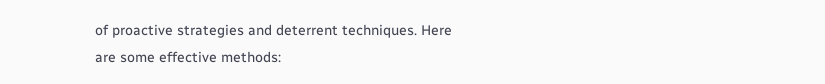of proactive strategies and deterrent techniques. Here are some effective methods: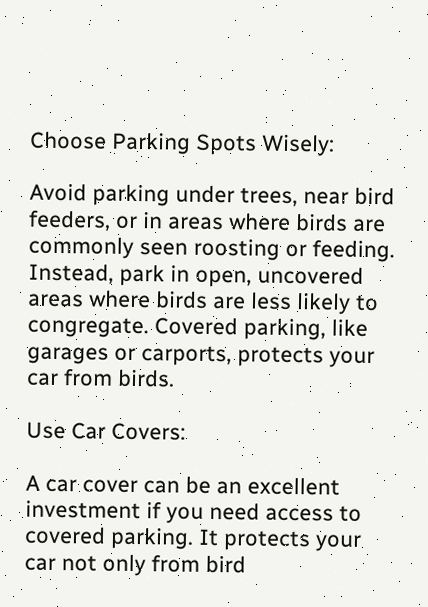Choose Parking Spots Wisely:

Avoid parking under trees, near bird feeders, or in areas where birds are commonly seen roosting or feeding. Instead, park in open, uncovered areas where birds are less likely to congregate. Covered parking, like garages or carports, protects your car from birds.

Use Car Covers:

A car cover can be an excellent investment if you need access to covered parking. It protects your car not only from bird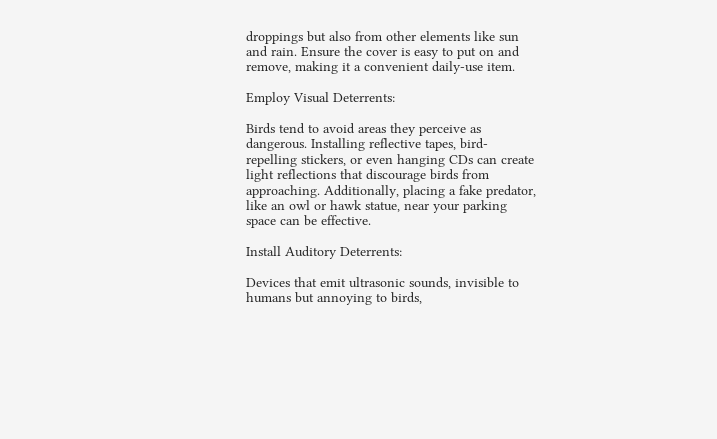droppings but also from other elements like sun and rain. Ensure the cover is easy to put on and remove, making it a convenient daily-use item.

Employ Visual Deterrents:

Birds tend to avoid areas they perceive as dangerous. Installing reflective tapes, bird-repelling stickers, or even hanging CDs can create light reflections that discourage birds from approaching. Additionally, placing a fake predator, like an owl or hawk statue, near your parking space can be effective.

Install Auditory Deterrents:

Devices that emit ultrasonic sounds, invisible to humans but annoying to birds,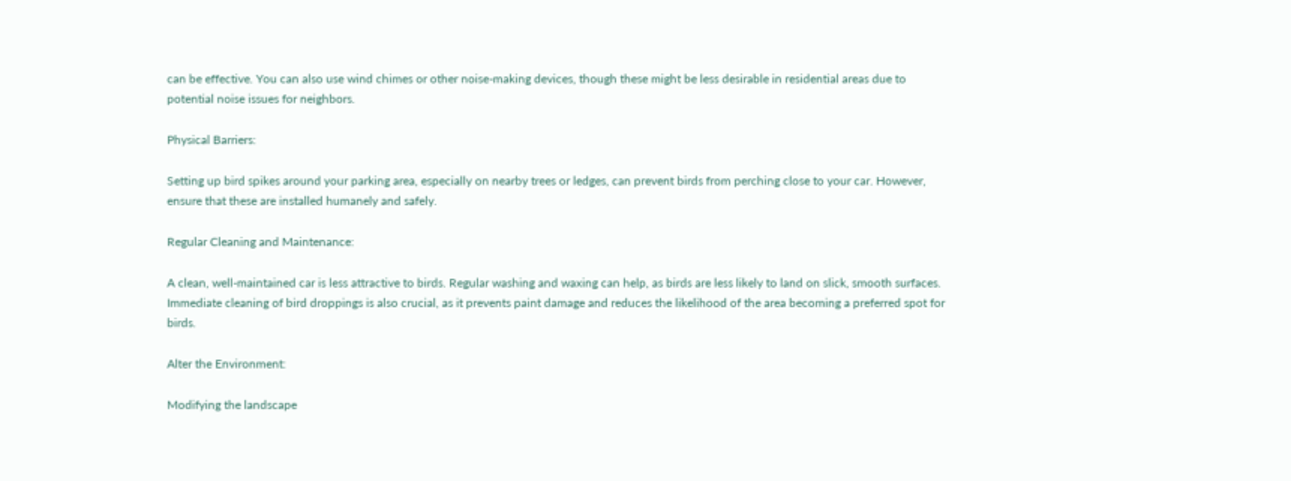can be effective. You can also use wind chimes or other noise-making devices, though these might be less desirable in residential areas due to potential noise issues for neighbors.

Physical Barriers:

Setting up bird spikes around your parking area, especially on nearby trees or ledges, can prevent birds from perching close to your car. However, ensure that these are installed humanely and safely.

Regular Cleaning and Maintenance:

A clean, well-maintained car is less attractive to birds. Regular washing and waxing can help, as birds are less likely to land on slick, smooth surfaces. Immediate cleaning of bird droppings is also crucial, as it prevents paint damage and reduces the likelihood of the area becoming a preferred spot for birds.

Alter the Environment:

Modifying the landscape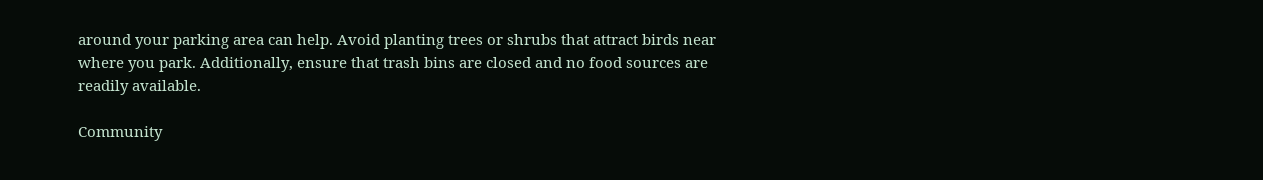around your parking area can help. Avoid planting trees or shrubs that attract birds near where you park. Additionally, ensure that trash bins are closed and no food sources are readily available.

Community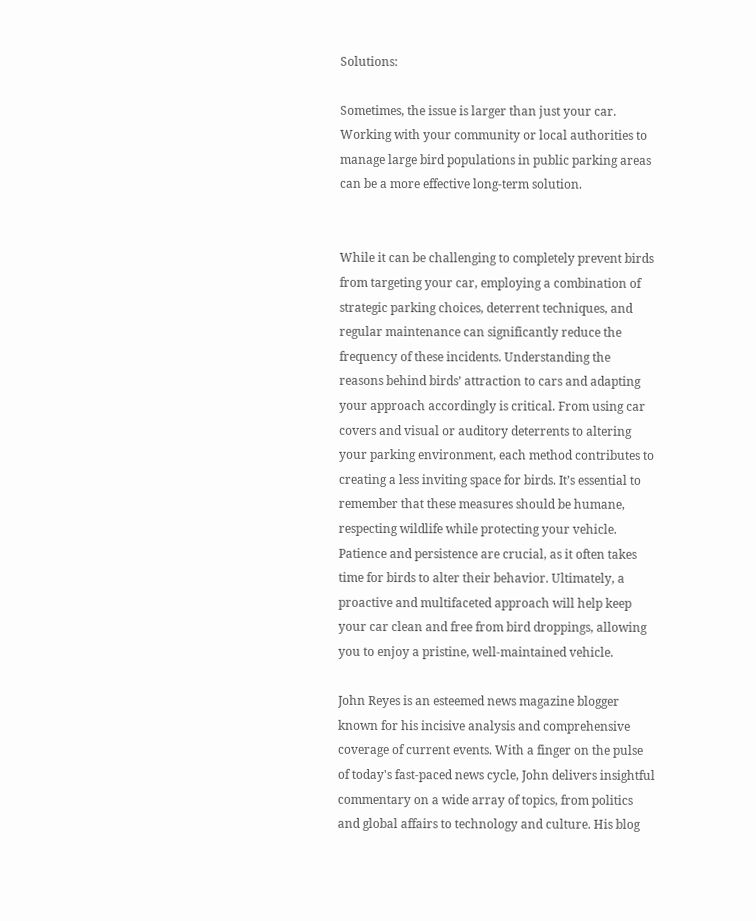Solutions:

Sometimes, the issue is larger than just your car. Working with your community or local authorities to manage large bird populations in public parking areas can be a more effective long-term solution.


While it can be challenging to completely prevent birds from targeting your car, employing a combination of strategic parking choices, deterrent techniques, and regular maintenance can significantly reduce the frequency of these incidents. Understanding the reasons behind birds’ attraction to cars and adapting your approach accordingly is critical. From using car covers and visual or auditory deterrents to altering your parking environment, each method contributes to creating a less inviting space for birds. It’s essential to remember that these measures should be humane, respecting wildlife while protecting your vehicle. Patience and persistence are crucial, as it often takes time for birds to alter their behavior. Ultimately, a proactive and multifaceted approach will help keep your car clean and free from bird droppings, allowing you to enjoy a pristine, well-maintained vehicle.

John Reyes is an esteemed news magazine blogger known for his incisive analysis and comprehensive coverage of current events. With a finger on the pulse of today's fast-paced news cycle, John delivers insightful commentary on a wide array of topics, from politics and global affairs to technology and culture. His blog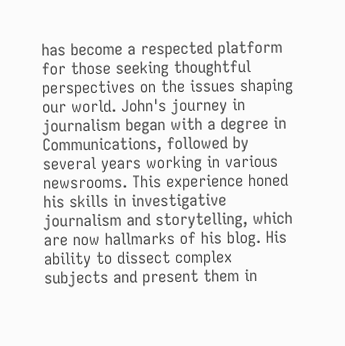has become a respected platform for those seeking thoughtful perspectives on the issues shaping our world. John's journey in journalism began with a degree in Communications, followed by several years working in various newsrooms. This experience honed his skills in investigative journalism and storytelling, which are now hallmarks of his blog. His ability to dissect complex subjects and present them in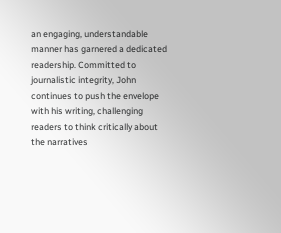an engaging, understandable manner has garnered a dedicated readership. Committed to journalistic integrity, John continues to push the envelope with his writing, challenging readers to think critically about the narratives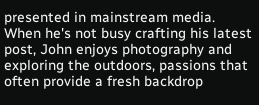presented in mainstream media. When he's not busy crafting his latest post, John enjoys photography and exploring the outdoors, passions that often provide a fresh backdrop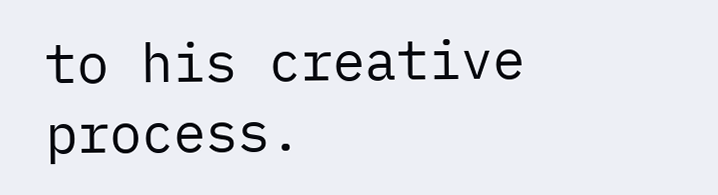to his creative process.